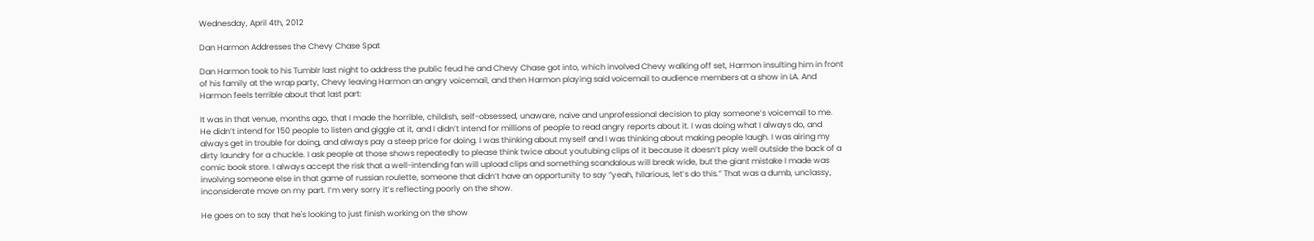Wednesday, April 4th, 2012

Dan Harmon Addresses the Chevy Chase Spat

Dan Harmon took to his Tumblr last night to address the public feud he and Chevy Chase got into, which involved Chevy walking off set, Harmon insulting him in front of his family at the wrap party, Chevy leaving Harmon an angry voicemail, and then Harmon playing said voicemail to audience members at a show in LA. And Harmon feels terrible about that last part:

It was in that venue, months ago, that I made the horrible, childish, self-obsessed, unaware, naive and unprofessional decision to play someone’s voicemail to me. He didn’t intend for 150 people to listen and giggle at it, and I didn’t intend for millions of people to read angry reports about it. I was doing what I always do, and always get in trouble for doing, and always pay a steep price for doing. I was thinking about myself and I was thinking about making people laugh. I was airing my dirty laundry for a chuckle. I ask people at those shows repeatedly to please think twice about youtubing clips of it because it doesn’t play well outside the back of a comic book store. I always accept the risk that a well-intending fan will upload clips and something scandalous will break wide, but the giant mistake I made was involving someone else in that game of russian roulette, someone that didn’t have an opportunity to say “yeah, hilarious, let’s do this.” That was a dumb, unclassy, inconsiderate move on my part. I’m very sorry it’s reflecting poorly on the show.

He goes on to say that he's looking to just finish working on the show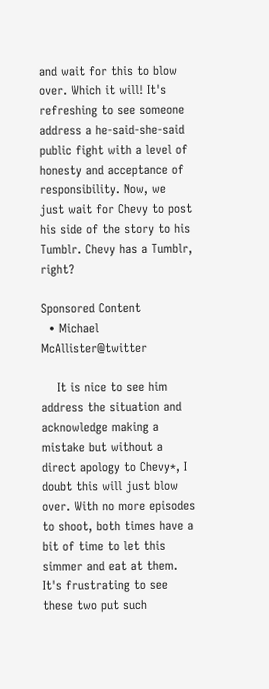and wait for this to blow over. Which it will! It's refreshing to see someone address a he-said-she-said public fight with a level of honesty and acceptance of responsibility. Now, we just wait for Chevy to post his side of the story to his Tumblr. Chevy has a Tumblr, right?

Sponsored Content
  • Michael McAllister@twitter

    It is nice to see him address the situation and acknowledge making a mistake but without a direct apology to Chevy*, I doubt this will just blow over. With no more episodes to shoot, both times have a bit of time to let this simmer and eat at them. It's frustrating to see these two put such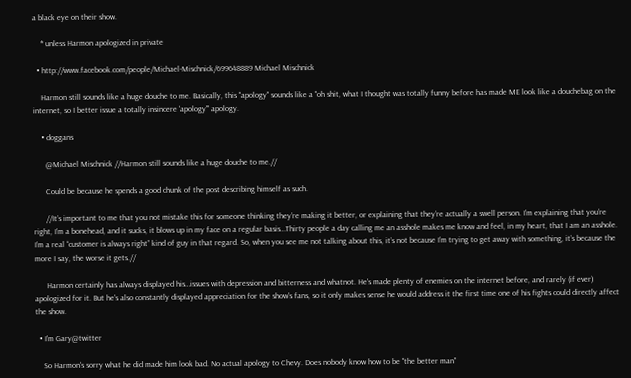a black eye on their show.

    * unless Harmon apologized in private

  • http://www.facebook.com/people/Michael-Mischnick/699648889 Michael Mischnick

    Harmon still sounds like a huge douche to me. Basically, this "apology" sounds like a "oh shit, what I thought was totally funny before has made ME look like a douchebag on the internet, so I better issue a totally insincere 'apology'" apology.

    • doggans

      @Michael Mischnick //Harmon still sounds like a huge douche to me.//

      Could be because he spends a good chunk of the post describing himself as such.

      //It’s important to me that you not mistake this for someone thinking they’re making it better, or explaining that they’re actually a swell person. I’m explaining that you’re right, I’m a bonehead, and it sucks, it blows up in my face on a regular basis…Thirty people a day calling me an asshole makes me know and feel, in my heart, that I am an asshole. I’m a real “customer is always right” kind of guy in that regard. So, when you see me not talking about this, it’s not because I’m trying to get away with something, it’s because the more I say, the worse it gets.//

      Harmon certainly has always displayed his…issues with depression and bitterness and whatnot. He's made plenty of enemies on the internet before, and rarely (if ever) apologized for it. But he's also constantly displayed appreciation for the show's fans, so it only makes sense he would address it the first time one of his fights could directly affect the show.

  • I'm Gary@twitter

    So Harmon's sorry what he did made him look bad. No actual apology to Chevy. Does nobody know how to be "the better man"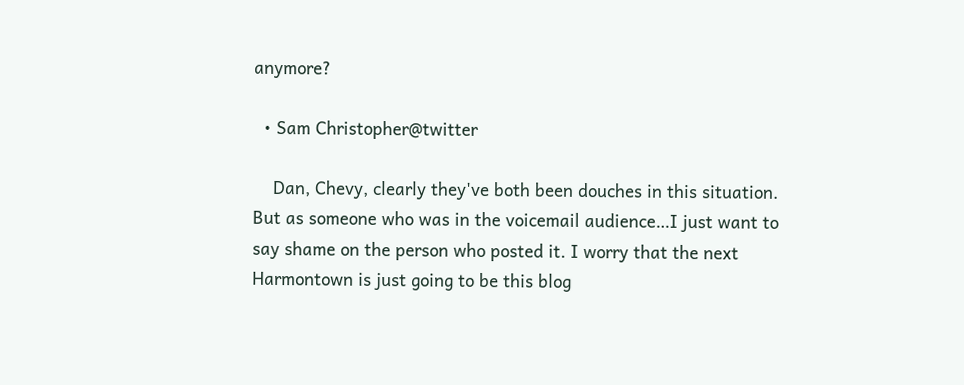anymore?

  • Sam Christopher@twitter

    Dan, Chevy, clearly they've both been douches in this situation. But as someone who was in the voicemail audience…I just want to say shame on the person who posted it. I worry that the next Harmontown is just going to be this blog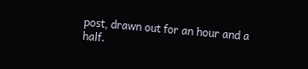post, drawn out for an hour and a half.